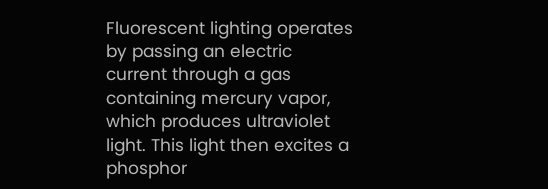Fluorescent lighting operates by passing an electric current through a gas containing mercury vapor, which produces ultraviolet light. This light then excites a phosphor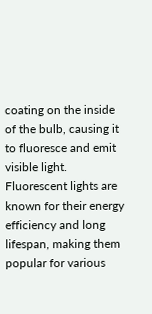coating on the inside of the bulb, causing it to fluoresce and emit visible light. Fluorescent lights are known for their energy efficiency and long lifespan, making them popular for various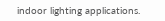indoor lighting applications.